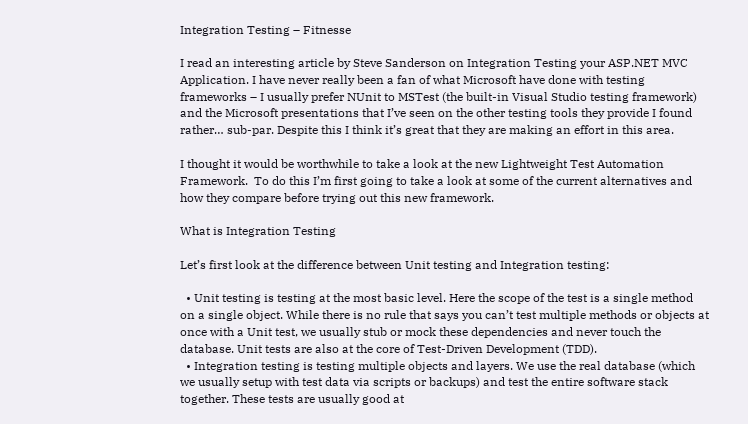Integration Testing – Fitnesse

I read an interesting article by Steve Sanderson on Integration Testing your ASP.NET MVC Application. I have never really been a fan of what Microsoft have done with testing frameworks – I usually prefer NUnit to MSTest (the built-in Visual Studio testing framework) and the Microsoft presentations that I’ve seen on the other testing tools they provide I found rather… sub-par. Despite this I think it’s great that they are making an effort in this area.

I thought it would be worthwhile to take a look at the new Lightweight Test Automation Framework.  To do this I’m first going to take a look at some of the current alternatives and how they compare before trying out this new framework.

What is Integration Testing

Let’s first look at the difference between Unit testing and Integration testing:

  • Unit testing is testing at the most basic level. Here the scope of the test is a single method on a single object. While there is no rule that says you can’t test multiple methods or objects at once with a Unit test, we usually stub or mock these dependencies and never touch the database. Unit tests are also at the core of Test-Driven Development (TDD).
  • Integration testing is testing multiple objects and layers. We use the real database (which we usually setup with test data via scripts or backups) and test the entire software stack together. These tests are usually good at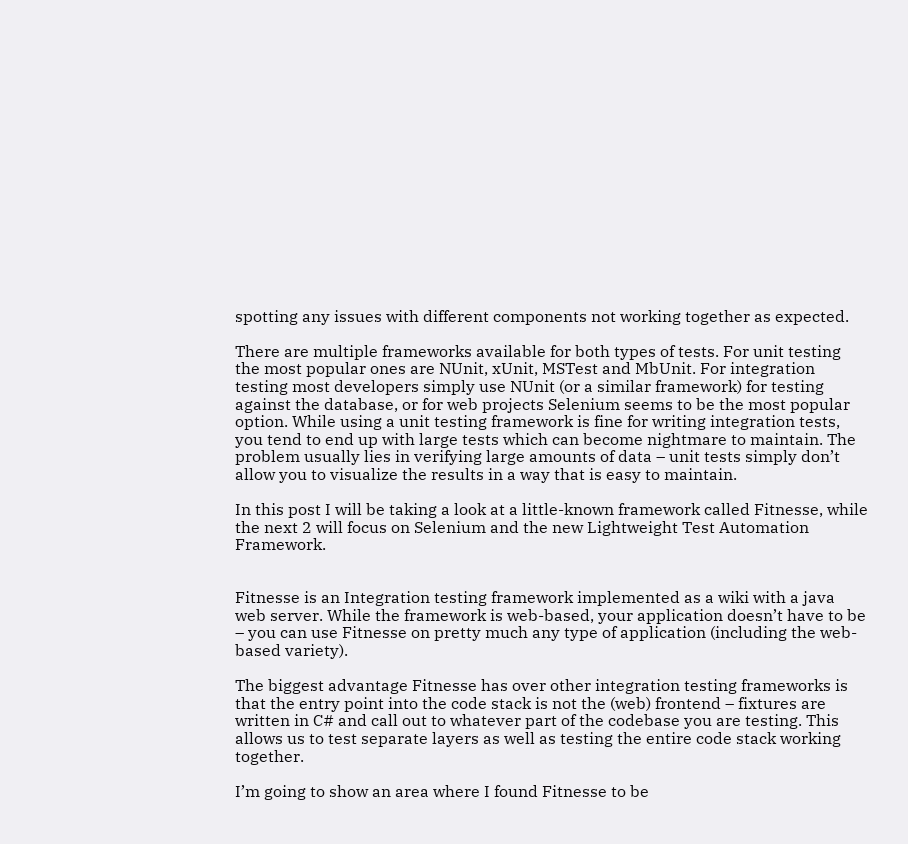spotting any issues with different components not working together as expected.

There are multiple frameworks available for both types of tests. For unit testing the most popular ones are NUnit, xUnit, MSTest and MbUnit. For integration testing most developers simply use NUnit (or a similar framework) for testing against the database, or for web projects Selenium seems to be the most popular option. While using a unit testing framework is fine for writing integration tests, you tend to end up with large tests which can become nightmare to maintain. The problem usually lies in verifying large amounts of data – unit tests simply don’t allow you to visualize the results in a way that is easy to maintain.

In this post I will be taking a look at a little-known framework called Fitnesse, while the next 2 will focus on Selenium and the new Lightweight Test Automation Framework.


Fitnesse is an Integration testing framework implemented as a wiki with a java web server. While the framework is web-based, your application doesn’t have to be – you can use Fitnesse on pretty much any type of application (including the web-based variety).

The biggest advantage Fitnesse has over other integration testing frameworks is that the entry point into the code stack is not the (web) frontend – fixtures are written in C# and call out to whatever part of the codebase you are testing. This allows us to test separate layers as well as testing the entire code stack working together.

I’m going to show an area where I found Fitnesse to be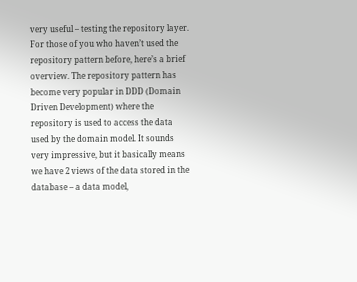very useful – testing the repository layer. For those of you who haven’t used the repository pattern before, here’s a brief overview. The repository pattern has become very popular in DDD (Domain Driven Development) where the repository is used to access the data used by the domain model. It sounds very impressive, but it basically means we have 2 views of the data stored in the database – a data model,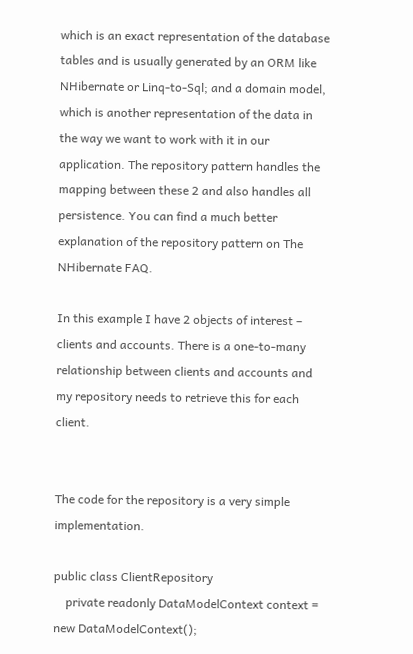which is an exact representation of the database tables and is usually generated by an ORM like NHibernate or Linq-to-Sql; and a domain model, which is another representation of the data in the way we want to work with it in our application. The repository pattern handles the mapping between these 2 and also handles all persistence. You can find a much better explanation of the repository pattern on The NHibernate FAQ.

In this example I have 2 objects of interest – clients and accounts. There is a one-to-many relationship between clients and accounts and my repository needs to retrieve this for each client.


The code for the repository is a very simple implementation.

public class ClientRepository
    private readonly DataModelContext context = new DataModelContext();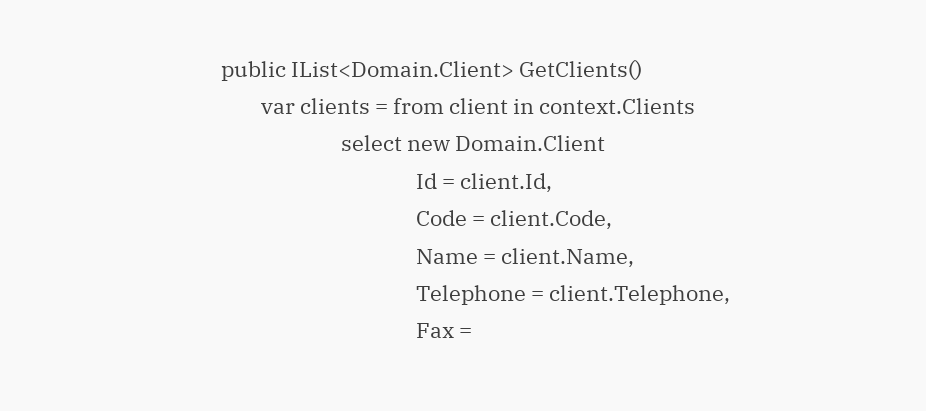public IList<Domain.Client> GetClients()
        var clients = from client in context.Clients
                        select new Domain.Client
                                       Id = client.Id,
                                       Code = client.Code,
                                       Name = client.Name,
                                       Telephone = client.Telephone,
                                       Fax =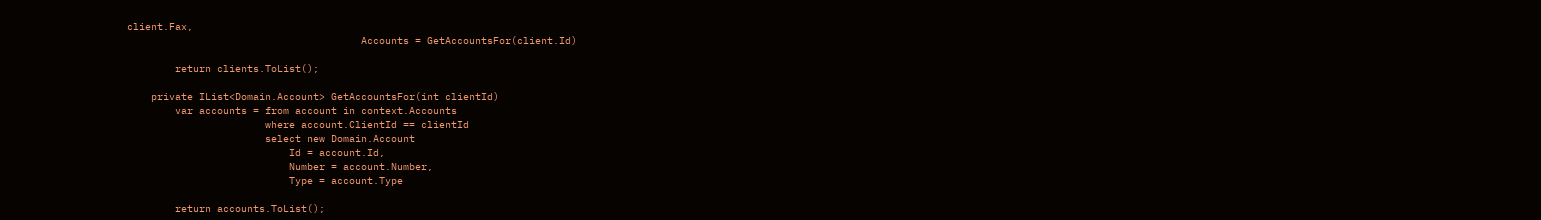client.Fax,
                                       Accounts = GetAccountsFor(client.Id)

        return clients.ToList();

    private IList<Domain.Account> GetAccountsFor(int clientId)
        var accounts = from account in context.Accounts
                       where account.ClientId == clientId
                       select new Domain.Account
                           Id = account.Id,
                           Number = account.Number,
                           Type = account.Type

        return accounts.ToList();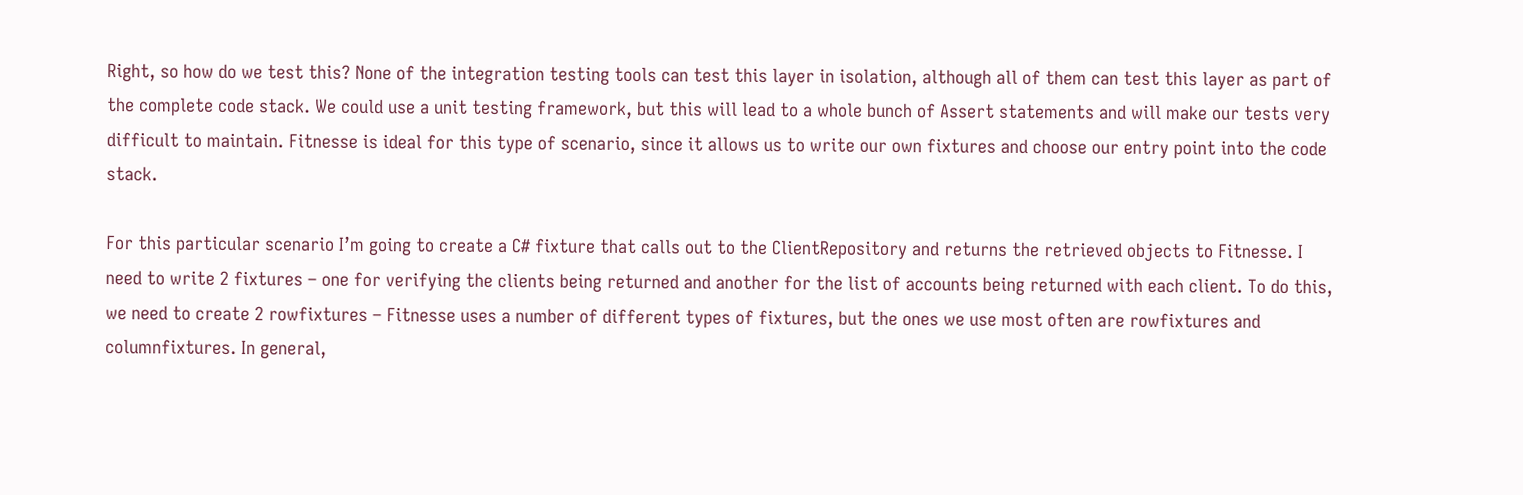Right, so how do we test this? None of the integration testing tools can test this layer in isolation, although all of them can test this layer as part of the complete code stack. We could use a unit testing framework, but this will lead to a whole bunch of Assert statements and will make our tests very difficult to maintain. Fitnesse is ideal for this type of scenario, since it allows us to write our own fixtures and choose our entry point into the code stack.

For this particular scenario I’m going to create a C# fixture that calls out to the ClientRepository and returns the retrieved objects to Fitnesse. I need to write 2 fixtures – one for verifying the clients being returned and another for the list of accounts being returned with each client. To do this, we need to create 2 rowfixtures – Fitnesse uses a number of different types of fixtures, but the ones we use most often are rowfixtures and columnfixtures. In general,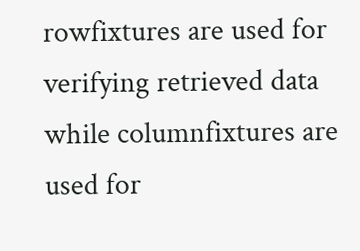rowfixtures are used for verifying retrieved data while columnfixtures are used for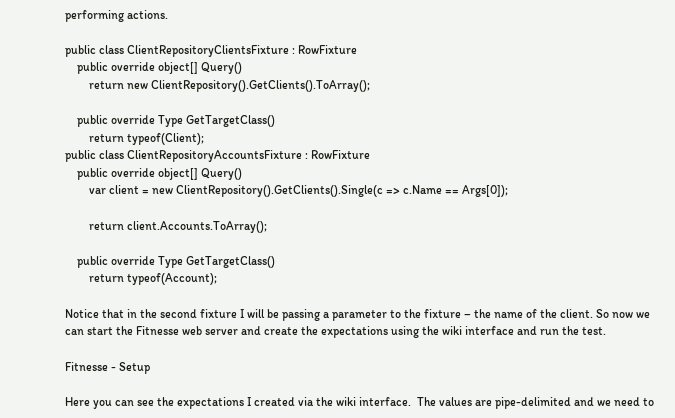performing actions.

public class ClientRepositoryClientsFixture : RowFixture
    public override object[] Query()
        return new ClientRepository().GetClients().ToArray();

    public override Type GetTargetClass()
        return typeof(Client);
public class ClientRepositoryAccountsFixture : RowFixture
    public override object[] Query()
        var client = new ClientRepository().GetClients().Single(c => c.Name == Args[0]);

        return client.Accounts.ToArray();

    public override Type GetTargetClass()
        return typeof(Account);

Notice that in the second fixture I will be passing a parameter to the fixture – the name of the client. So now we can start the Fitnesse web server and create the expectations using the wiki interface and run the test.

Fitnesse - Setup

Here you can see the expectations I created via the wiki interface.  The values are pipe-delimited and we need to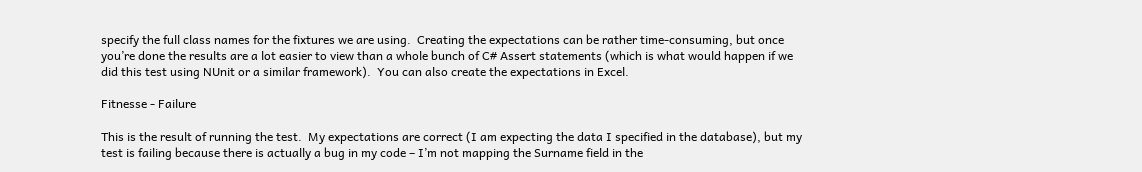specify the full class names for the fixtures we are using.  Creating the expectations can be rather time-consuming, but once you’re done the results are a lot easier to view than a whole bunch of C# Assert statements (which is what would happen if we did this test using NUnit or a similar framework).  You can also create the expectations in Excel.

Fitnesse - Failure

This is the result of running the test.  My expectations are correct (I am expecting the data I specified in the database), but my test is failing because there is actually a bug in my code – I’m not mapping the Surname field in the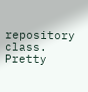repository class. Pretty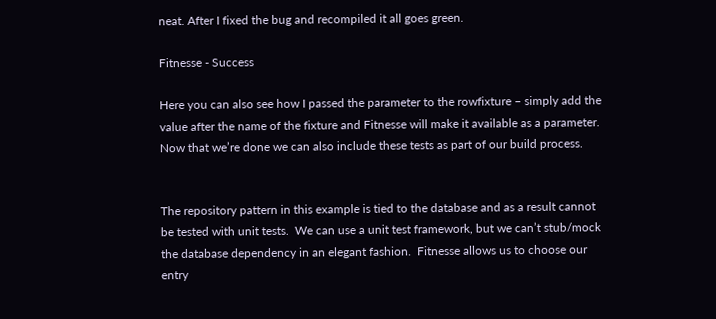neat. After I fixed the bug and recompiled it all goes green.

Fitnesse - Success

Here you can also see how I passed the parameter to the rowfixture – simply add the value after the name of the fixture and Fitnesse will make it available as a parameter.   Now that we’re done we can also include these tests as part of our build process.


The repository pattern in this example is tied to the database and as a result cannot be tested with unit tests.  We can use a unit test framework, but we can’t stub/mock the database dependency in an elegant fashion.  Fitnesse allows us to choose our entry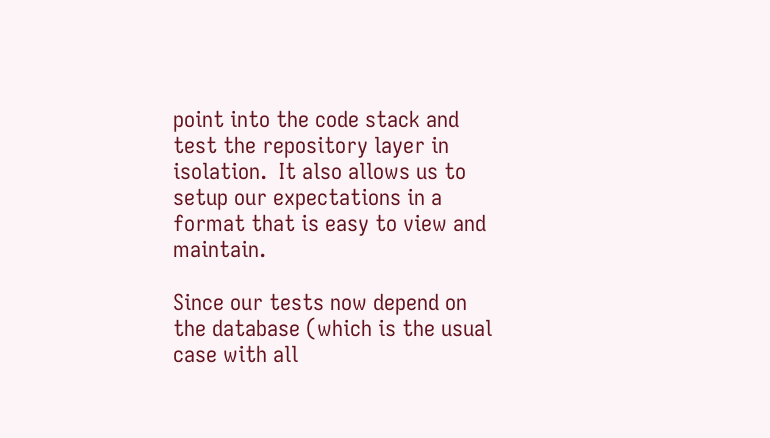point into the code stack and test the repository layer in isolation.  It also allows us to setup our expectations in a format that is easy to view and maintain.

Since our tests now depend on the database (which is the usual case with all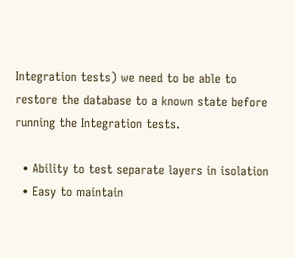Integration tests) we need to be able to restore the database to a known state before running the Integration tests.

  • Ability to test separate layers in isolation
  • Easy to maintain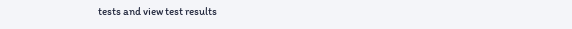tests and view test results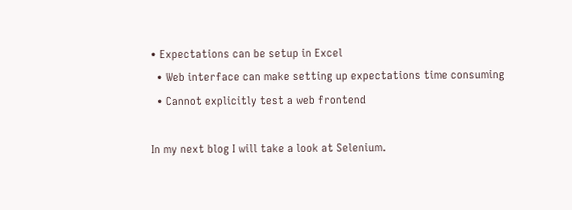• Expectations can be setup in Excel
  • Web interface can make setting up expectations time consuming
  • Cannot explicitly test a web frontend

In my next blog I will take a look at Selenium.